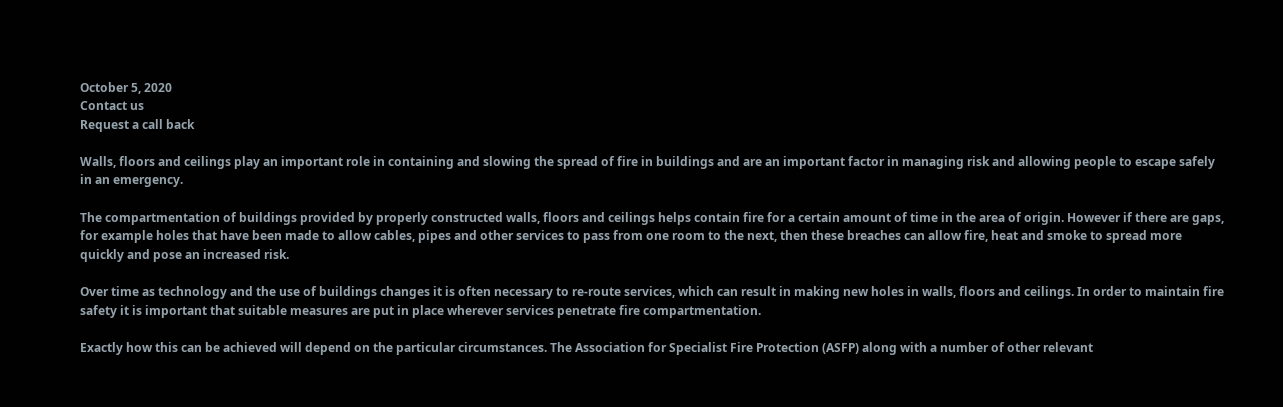October 5, 2020
Contact us
Request a call back

Walls, floors and ceilings play an important role in containing and slowing the spread of fire in buildings and are an important factor in managing risk and allowing people to escape safely in an emergency.

The compartmentation of buildings provided by properly constructed walls, floors and ceilings helps contain fire for a certain amount of time in the area of origin. However if there are gaps, for example holes that have been made to allow cables, pipes and other services to pass from one room to the next, then these breaches can allow fire, heat and smoke to spread more quickly and pose an increased risk.

Over time as technology and the use of buildings changes it is often necessary to re-route services, which can result in making new holes in walls, floors and ceilings. In order to maintain fire safety it is important that suitable measures are put in place wherever services penetrate fire compartmentation.

Exactly how this can be achieved will depend on the particular circumstances. The Association for Specialist Fire Protection (ASFP) along with a number of other relevant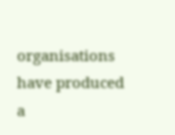organisations have produced a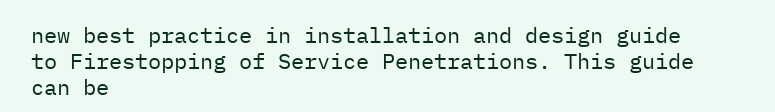new best practice in installation and design guide to Firestopping of Service Penetrations. This guide can be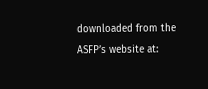downloaded from the ASFP’s website at: